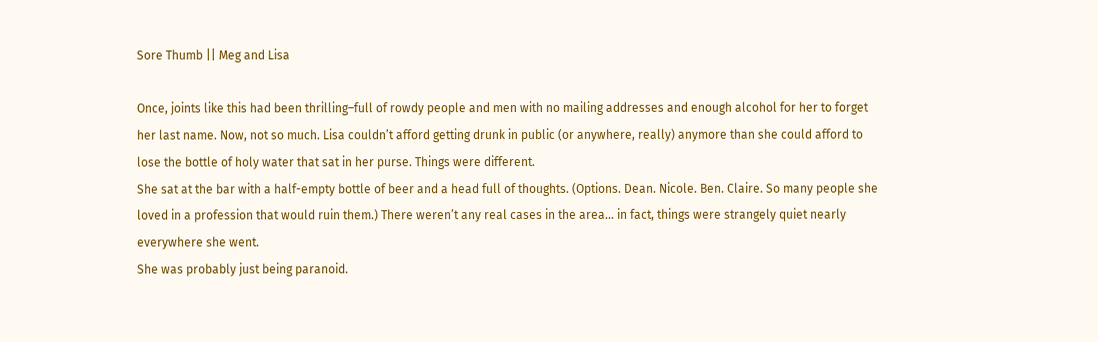Sore Thumb || Meg and Lisa

Once, joints like this had been thrilling–full of rowdy people and men with no mailing addresses and enough alcohol for her to forget her last name. Now, not so much. Lisa couldn’t afford getting drunk in public (or anywhere, really) anymore than she could afford to lose the bottle of holy water that sat in her purse. Things were different.
She sat at the bar with a half-empty bottle of beer and a head full of thoughts. (Options. Dean. Nicole. Ben. Claire. So many people she loved in a profession that would ruin them.) There weren’t any real cases in the area… in fact, things were strangely quiet nearly everywhere she went.
She was probably just being paranoid.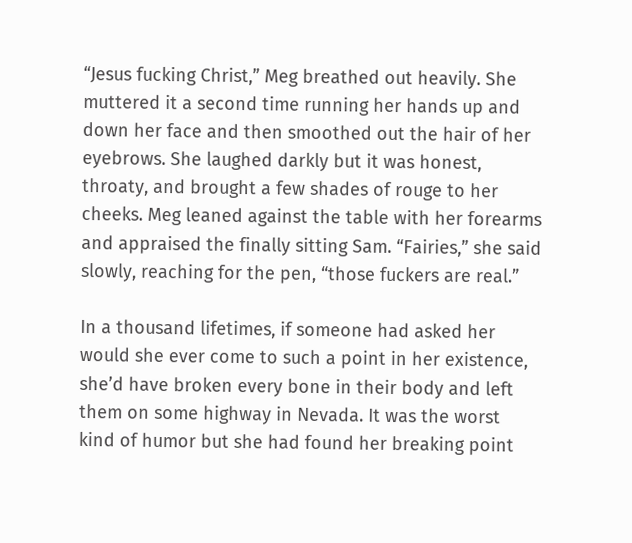“Jesus fucking Christ,” Meg breathed out heavily. She muttered it a second time running her hands up and down her face and then smoothed out the hair of her eyebrows. She laughed darkly but it was honest, throaty, and brought a few shades of rouge to her cheeks. Meg leaned against the table with her forearms and appraised the finally sitting Sam. “Fairies,” she said slowly, reaching for the pen, “those fuckers are real.”

In a thousand lifetimes, if someone had asked her would she ever come to such a point in her existence, she’d have broken every bone in their body and left them on some highway in Nevada. It was the worst kind of humor but she had found her breaking point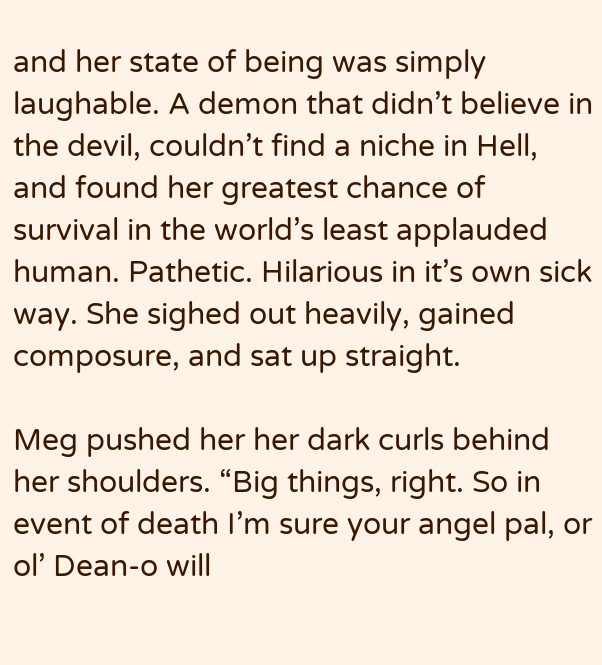and her state of being was simply laughable. A demon that didn’t believe in the devil, couldn’t find a niche in Hell, and found her greatest chance of survival in the world’s least applauded human. Pathetic. Hilarious in it’s own sick way. She sighed out heavily, gained composure, and sat up straight.

Meg pushed her her dark curls behind her shoulders. “Big things, right. So in event of death I’m sure your angel pal, or ol’ Dean-o will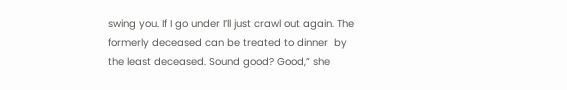swing you. If I go under I’ll just crawl out again. The formerly deceased can be treated to dinner  by the least deceased. Sound good? Good,” she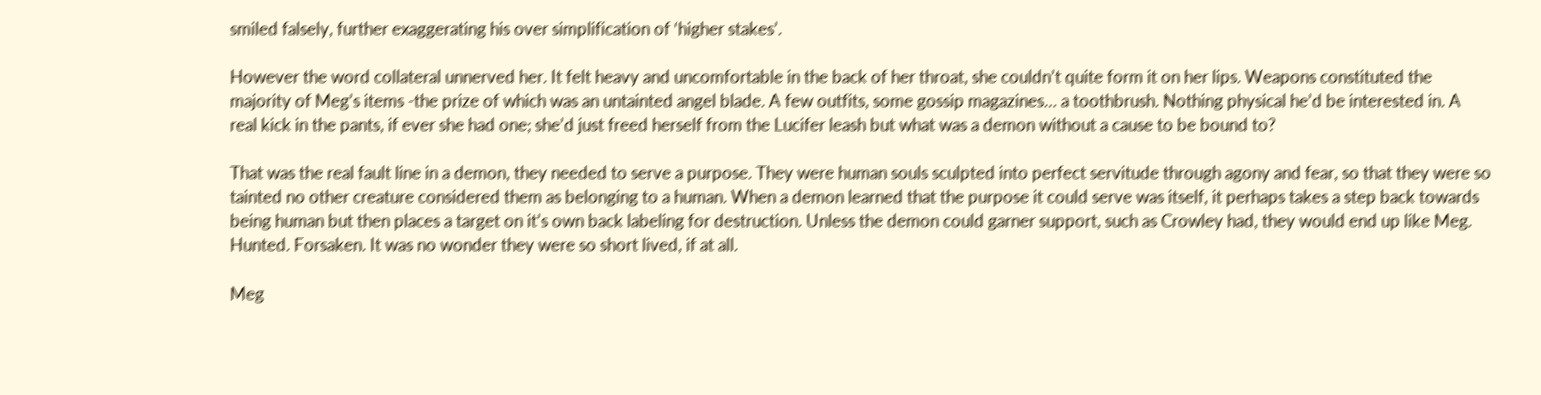smiled falsely, further exaggerating his over simplification of ‘higher stakes’.

However the word collateral unnerved her. It felt heavy and uncomfortable in the back of her throat, she couldn’t quite form it on her lips. Weapons constituted the majority of Meg’s items -the prize of which was an untainted angel blade. A few outfits, some gossip magazines… a toothbrush. Nothing physical he’d be interested in. A real kick in the pants, if ever she had one; she’d just freed herself from the Lucifer leash but what was a demon without a cause to be bound to?

That was the real fault line in a demon, they needed to serve a purpose. They were human souls sculpted into perfect servitude through agony and fear, so that they were so tainted no other creature considered them as belonging to a human. When a demon learned that the purpose it could serve was itself, it perhaps takes a step back towards being human but then places a target on it’s own back labeling for destruction. Unless the demon could garner support, such as Crowley had, they would end up like Meg. Hunted. Forsaken. It was no wonder they were so short lived, if at all.

Meg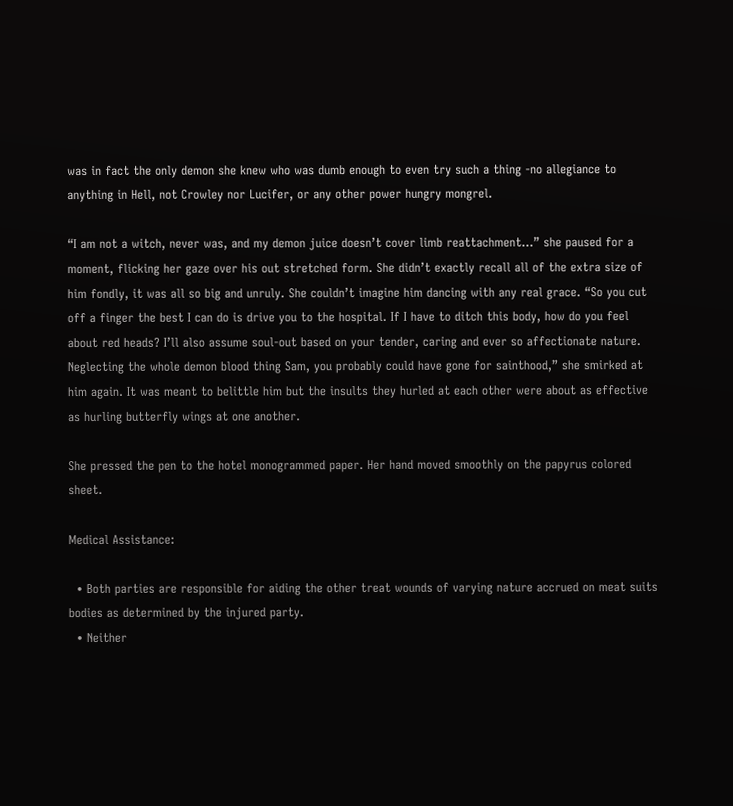was in fact the only demon she knew who was dumb enough to even try such a thing -no allegiance to anything in Hell, not Crowley nor Lucifer, or any other power hungry mongrel.

“I am not a witch, never was, and my demon juice doesn’t cover limb reattachment…” she paused for a moment, flicking her gaze over his out stretched form. She didn’t exactly recall all of the extra size of him fondly, it was all so big and unruly. She couldn’t imagine him dancing with any real grace. “So you cut off a finger the best I can do is drive you to the hospital. If I have to ditch this body, how do you feel about red heads? I’ll also assume soul-out based on your tender, caring and ever so affectionate nature. Neglecting the whole demon blood thing Sam, you probably could have gone for sainthood,” she smirked at him again. It was meant to belittle him but the insults they hurled at each other were about as effective as hurling butterfly wings at one another.

She pressed the pen to the hotel monogrammed paper. Her hand moved smoothly on the papyrus colored sheet.

Medical Assistance:

  • Both parties are responsible for aiding the other treat wounds of varying nature accrued on meat suits bodies as determined by the injured party.
  • Neither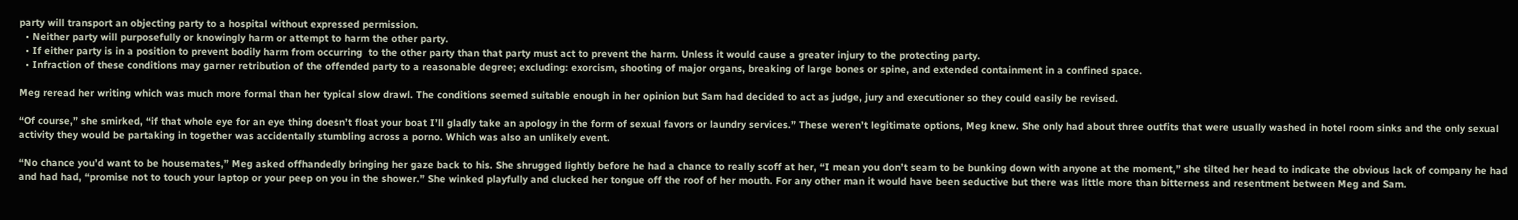party will transport an objecting party to a hospital without expressed permission.
  • Neither party will purposefully or knowingly harm or attempt to harm the other party.
  • If either party is in a position to prevent bodily harm from occurring  to the other party than that party must act to prevent the harm. Unless it would cause a greater injury to the protecting party.
  • Infraction of these conditions may garner retribution of the offended party to a reasonable degree; excluding: exorcism, shooting of major organs, breaking of large bones or spine, and extended containment in a confined space.

Meg reread her writing which was much more formal than her typical slow drawl. The conditions seemed suitable enough in her opinion but Sam had decided to act as judge, jury and executioner so they could easily be revised.

“Of course,” she smirked, “if that whole eye for an eye thing doesn’t float your boat I’ll gladly take an apology in the form of sexual favors or laundry services.” These weren’t legitimate options, Meg knew. She only had about three outfits that were usually washed in hotel room sinks and the only sexual activity they would be partaking in together was accidentally stumbling across a porno. Which was also an unlikely event.

“No chance you’d want to be housemates,” Meg asked offhandedly bringing her gaze back to his. She shrugged lightly before he had a chance to really scoff at her, “I mean you don’t seam to be bunking down with anyone at the moment,” she tilted her head to indicate the obvious lack of company he had and had had, “promise not to touch your laptop or your peep on you in the shower.” She winked playfully and clucked her tongue off the roof of her mouth. For any other man it would have been seductive but there was little more than bitterness and resentment between Meg and Sam.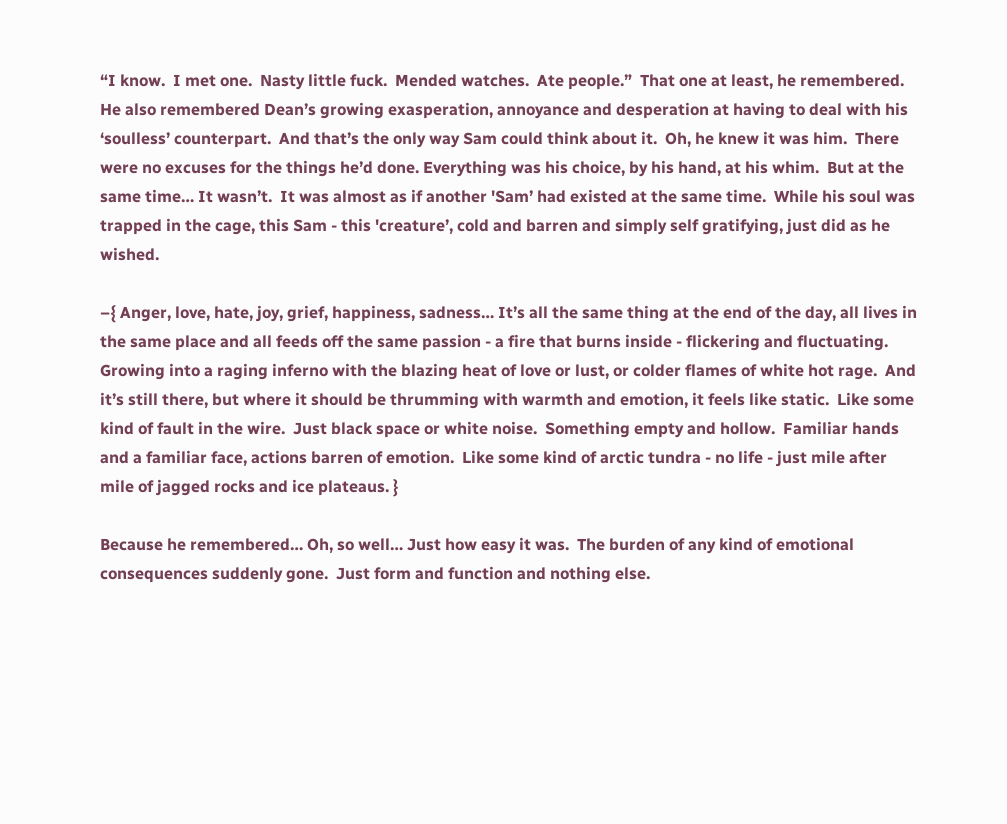“I know.  I met one.  Nasty little fuck.  Mended watches.  Ate people.”  That one at least, he remembered.  He also remembered Dean’s growing exasperation, annoyance and desperation at having to deal with his ‘soulless’ counterpart.  And that’s the only way Sam could think about it.  Oh, he knew it was him.  There were no excuses for the things he’d done. Everything was his choice, by his hand, at his whim.  But at the same time… It wasn’t.  It was almost as if another 'Sam’ had existed at the same time.  While his soul was trapped in the cage, this Sam - this 'creature’, cold and barren and simply self gratifying, just did as he wished.

–{ Anger, love, hate, joy, grief, happiness, sadness… It’s all the same thing at the end of the day, all lives in the same place and all feeds off the same passion - a fire that burns inside - flickering and fluctuating.  Growing into a raging inferno with the blazing heat of love or lust, or colder flames of white hot rage.  And it’s still there, but where it should be thrumming with warmth and emotion, it feels like static.  Like some kind of fault in the wire.  Just black space or white noise.  Something empty and hollow.  Familiar hands and a familiar face, actions barren of emotion.  Like some kind of arctic tundra - no life - just mile after mile of jagged rocks and ice plateaus. }

Because he remembered… Oh, so well… Just how easy it was.  The burden of any kind of emotional consequences suddenly gone.  Just form and function and nothing else.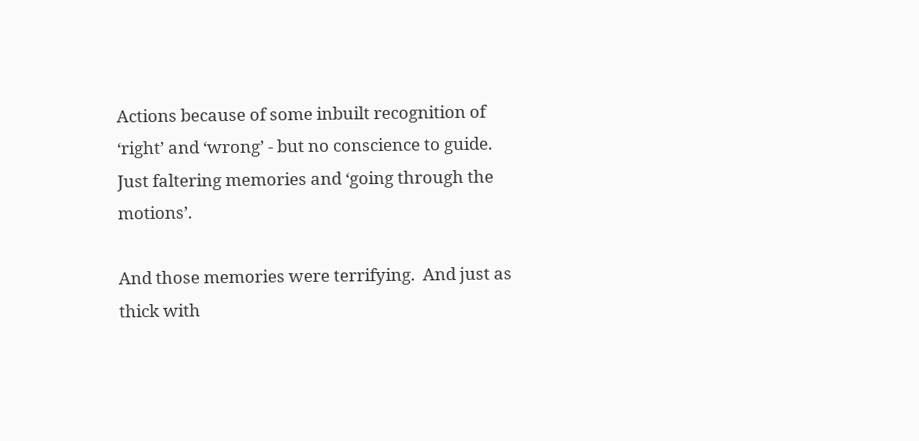Actions because of some inbuilt recognition of ‘right’ and ‘wrong’ - but no conscience to guide.  Just faltering memories and ‘going through the motions’.

And those memories were terrifying.  And just as thick with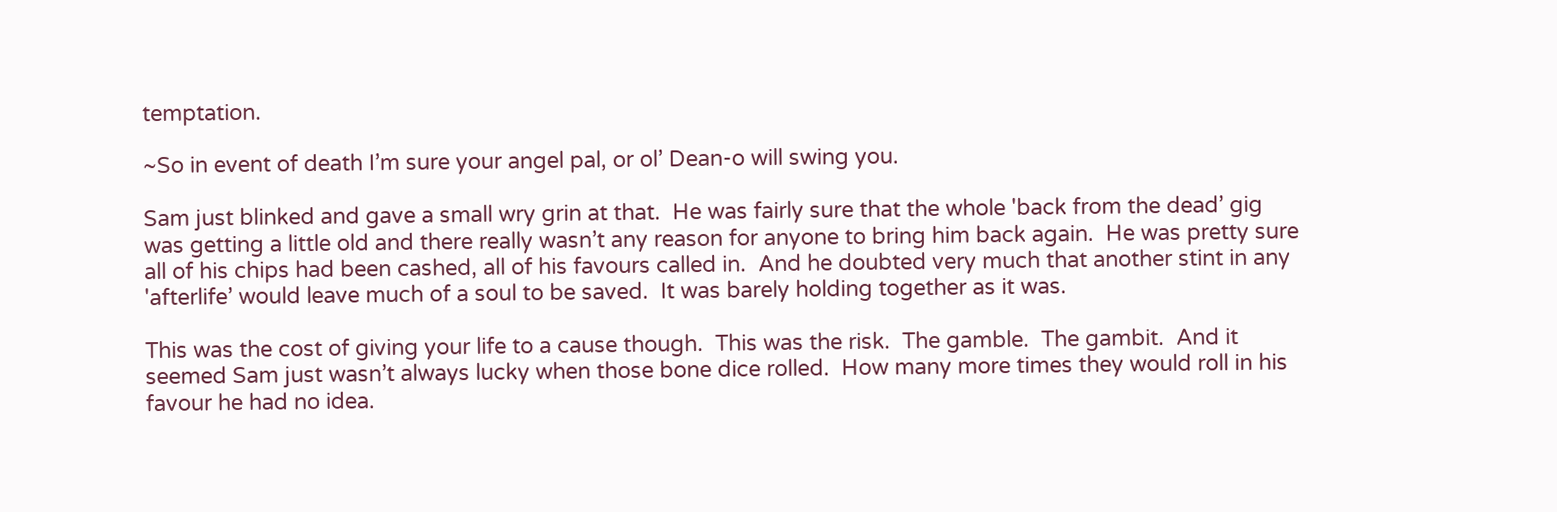temptation.

~So in event of death I’m sure your angel pal, or ol’ Dean-o will swing you.

Sam just blinked and gave a small wry grin at that.  He was fairly sure that the whole 'back from the dead’ gig was getting a little old and there really wasn’t any reason for anyone to bring him back again.  He was pretty sure all of his chips had been cashed, all of his favours called in.  And he doubted very much that another stint in any 'afterlife’ would leave much of a soul to be saved.  It was barely holding together as it was.

This was the cost of giving your life to a cause though.  This was the risk.  The gamble.  The gambit.  And it seemed Sam just wasn’t always lucky when those bone dice rolled.  How many more times they would roll in his favour he had no idea.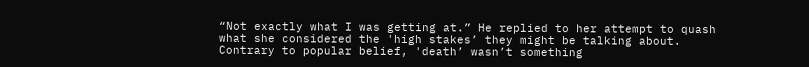“Not exactly what I was getting at.” He replied to her attempt to quash what she considered the 'high stakes’ they might be talking about.  Contrary to popular belief, 'death’ wasn’t something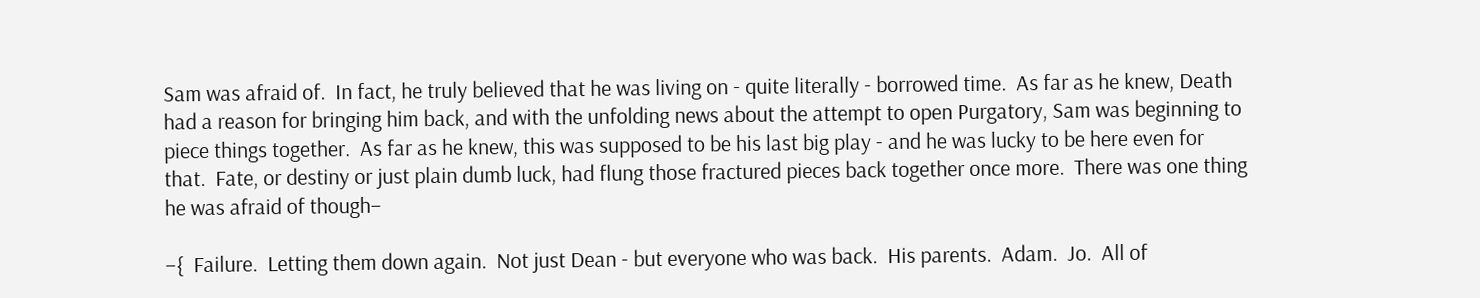Sam was afraid of.  In fact, he truly believed that he was living on - quite literally - borrowed time.  As far as he knew, Death had a reason for bringing him back, and with the unfolding news about the attempt to open Purgatory, Sam was beginning to piece things together.  As far as he knew, this was supposed to be his last big play - and he was lucky to be here even for that.  Fate, or destiny or just plain dumb luck, had flung those fractured pieces back together once more.  There was one thing he was afraid of though–

–{  Failure.  Letting them down again.  Not just Dean - but everyone who was back.  His parents.  Adam.  Jo.  All of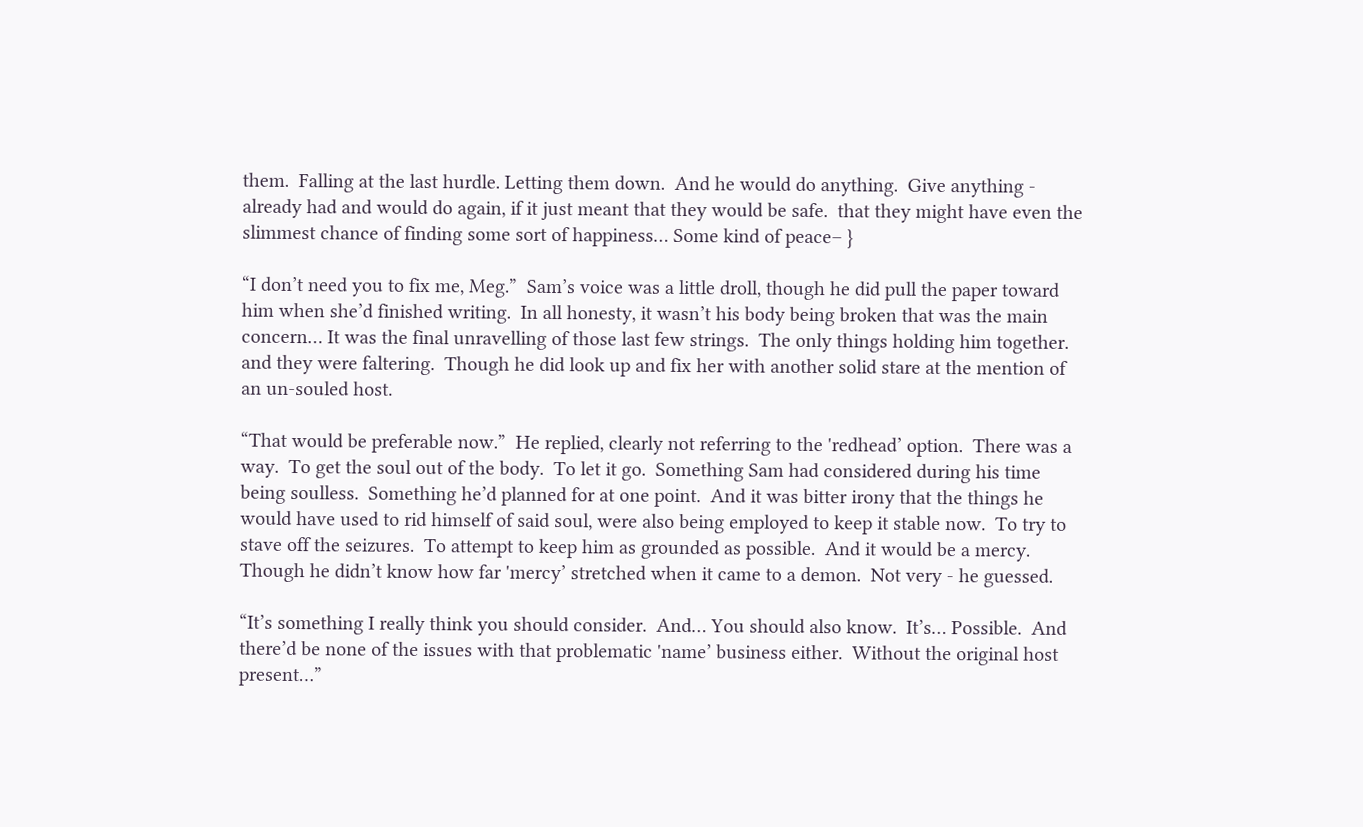them.  Falling at the last hurdle. Letting them down.  And he would do anything.  Give anything - already had and would do again, if it just meant that they would be safe.  that they might have even the slimmest chance of finding some sort of happiness… Some kind of peace– }

“I don’t need you to fix me, Meg.”  Sam’s voice was a little droll, though he did pull the paper toward him when she’d finished writing.  In all honesty, it wasn’t his body being broken that was the main concern… It was the final unravelling of those last few strings.  The only things holding him together. and they were faltering.  Though he did look up and fix her with another solid stare at the mention of an un-souled host.

“That would be preferable now.”  He replied, clearly not referring to the 'redhead’ option.  There was a way.  To get the soul out of the body.  To let it go.  Something Sam had considered during his time being soulless.  Something he’d planned for at one point.  And it was bitter irony that the things he would have used to rid himself of said soul, were also being employed to keep it stable now.  To try to stave off the seizures.  To attempt to keep him as grounded as possible.  And it would be a mercy.  Though he didn’t know how far 'mercy’ stretched when it came to a demon.  Not very - he guessed.

“It’s something I really think you should consider.  And… You should also know.  It’s… Possible.  And there’d be none of the issues with that problematic 'name’ business either.  Without the original host present…”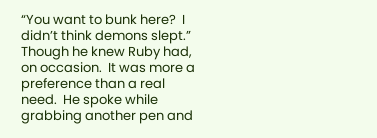“You want to bunk here?  I didn’t think demons slept.”  Though he knew Ruby had, on occasion.  It was more a preference than a real need.  He spoke while grabbing another pen and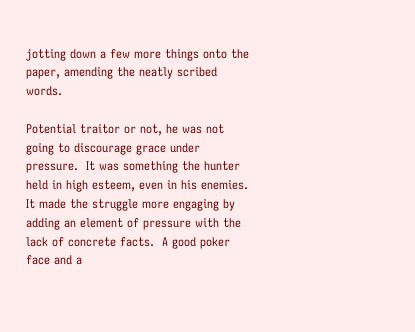jotting down a few more things onto the paper, amending the neatly scribed words.

Potential traitor or not, he was not going to discourage grace under pressure.  It was something the hunter held in high esteem, even in his enemies.  It made the struggle more engaging by adding an element of pressure with the lack of concrete facts.  A good poker face and a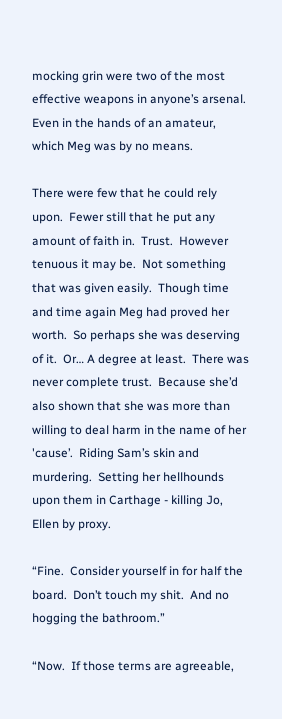mocking grin were two of the most effective weapons in anyone’s arsenal.  Even in the hands of an amateur, which Meg was by no means.

There were few that he could rely upon.  Fewer still that he put any amount of faith in.  Trust.  However tenuous it may be.  Not something that was given easily.  Though time and time again Meg had proved her worth.  So perhaps she was deserving of it.  Or… A degree at least.  There was never complete trust.  Because she’d also shown that she was more than willing to deal harm in the name of her 'cause’.  Riding Sam’s skin and murdering.  Setting her hellhounds upon them in Carthage - killing Jo, Ellen by proxy.

“Fine.  Consider yourself in for half the board.  Don’t touch my shit.  And no hogging the bathroom.”

“Now.  If those terms are agreeable,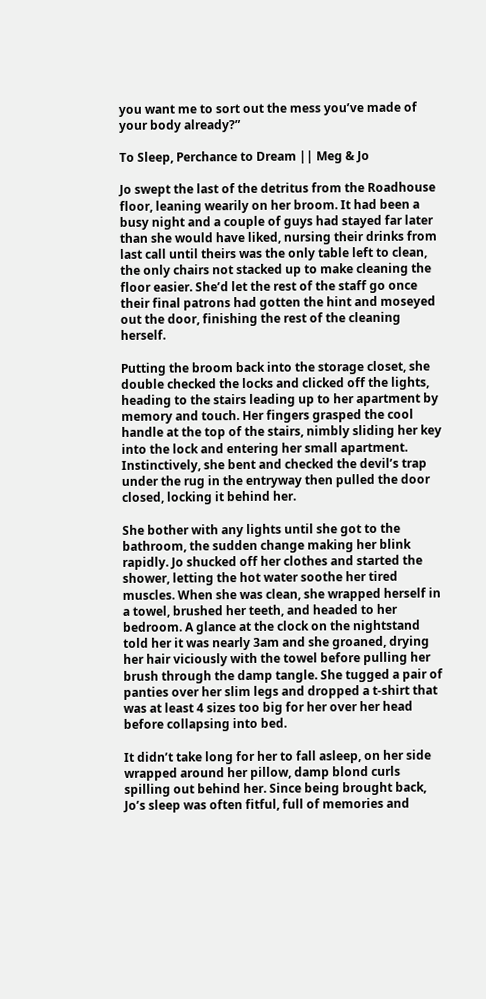you want me to sort out the mess you’ve made of your body already?”

To Sleep, Perchance to Dream || Meg & Jo

Jo swept the last of the detritus from the Roadhouse floor, leaning wearily on her broom. It had been a busy night and a couple of guys had stayed far later than she would have liked, nursing their drinks from last call until theirs was the only table left to clean, the only chairs not stacked up to make cleaning the floor easier. She’d let the rest of the staff go once their final patrons had gotten the hint and moseyed out the door, finishing the rest of the cleaning herself.

Putting the broom back into the storage closet, she double checked the locks and clicked off the lights, heading to the stairs leading up to her apartment by memory and touch. Her fingers grasped the cool handle at the top of the stairs, nimbly sliding her key into the lock and entering her small apartment. Instinctively, she bent and checked the devil’s trap under the rug in the entryway then pulled the door closed, locking it behind her.

She bother with any lights until she got to the bathroom, the sudden change making her blink rapidly. Jo shucked off her clothes and started the shower, letting the hot water soothe her tired muscles. When she was clean, she wrapped herself in a towel, brushed her teeth, and headed to her bedroom. A glance at the clock on the nightstand told her it was nearly 3am and she groaned, drying her hair viciously with the towel before pulling her brush through the damp tangle. She tugged a pair of panties over her slim legs and dropped a t-shirt that was at least 4 sizes too big for her over her head before collapsing into bed.

It didn’t take long for her to fall asleep, on her side wrapped around her pillow, damp blond curls spilling out behind her. Since being brought back, Jo’s sleep was often fitful, full of memories and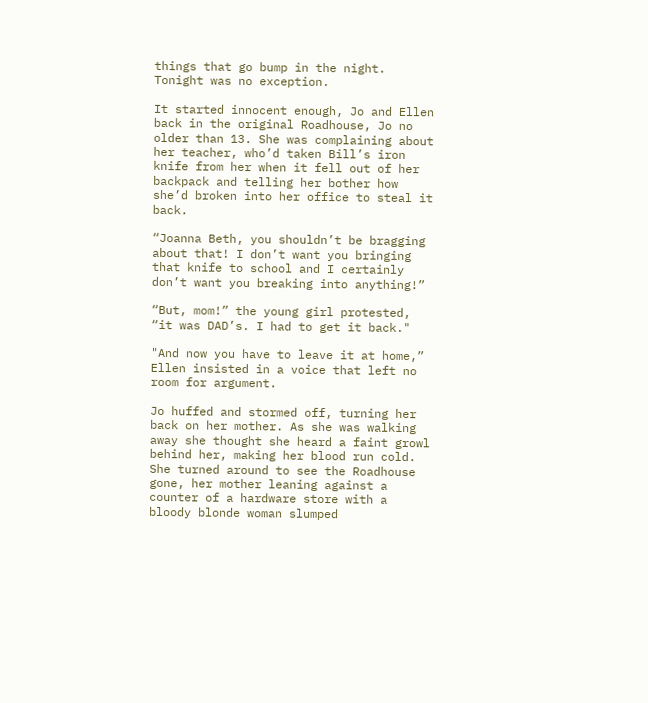things that go bump in the night. Tonight was no exception.

It started innocent enough, Jo and Ellen back in the original Roadhouse, Jo no older than 13. She was complaining about her teacher, who’d taken Bill’s iron knife from her when it fell out of her backpack and telling her bother how she’d broken into her office to steal it back.

“Joanna Beth, you shouldn’t be bragging about that! I don’t want you bringing that knife to school and I certainly don’t want you breaking into anything!”

“But, mom!” the young girl protested, “it was DAD’s. I had to get it back."

"And now you have to leave it at home,” Ellen insisted in a voice that left no room for argument.

Jo huffed and stormed off, turning her back on her mother. As she was walking away she thought she heard a faint growl behind her, making her blood run cold. She turned around to see the Roadhouse gone, her mother leaning against a counter of a hardware store with a bloody blonde woman slumped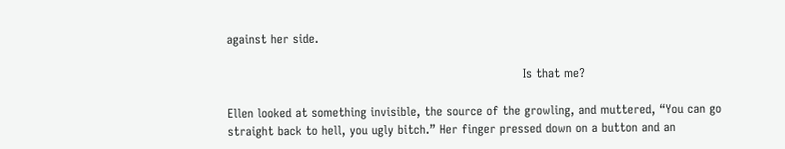against her side.

                                                                          Is that me?

Ellen looked at something invisible, the source of the growling, and muttered, “You can go straight back to hell, you ugly bitch.” Her finger pressed down on a button and an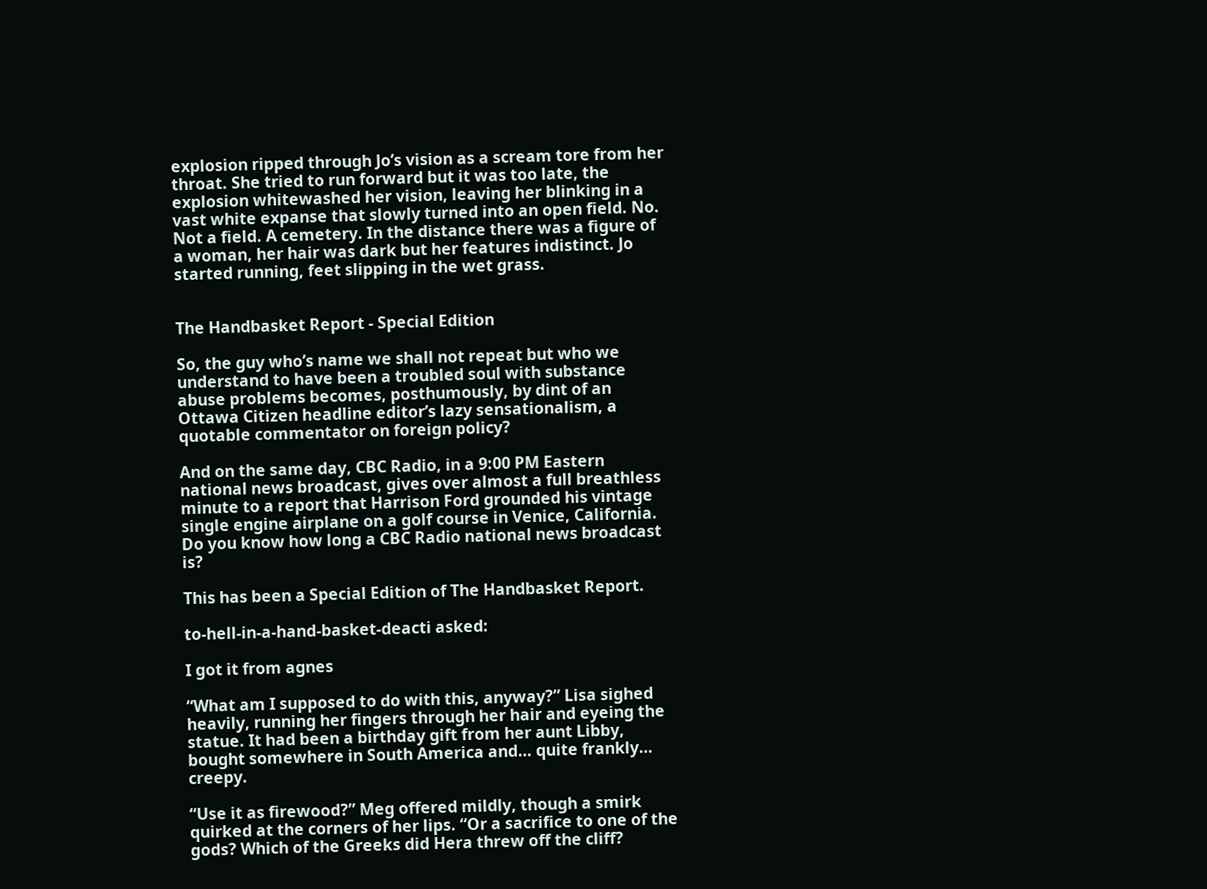explosion ripped through Jo’s vision as a scream tore from her throat. She tried to run forward but it was too late, the explosion whitewashed her vision, leaving her blinking in a vast white expanse that slowly turned into an open field. No. Not a field. A cemetery. In the distance there was a figure of a woman, her hair was dark but her features indistinct. Jo started running, feet slipping in the wet grass.


The Handbasket Report - Special Edition

So, the guy who’s name we shall not repeat but who we understand to have been a troubled soul with substance abuse problems becomes, posthumously, by dint of an Ottawa Citizen headline editor’s lazy sensationalism, a quotable commentator on foreign policy?

And on the same day, CBC Radio, in a 9:00 PM Eastern national news broadcast, gives over almost a full breathless minute to a report that Harrison Ford grounded his vintage single engine airplane on a golf course in Venice, California. Do you know how long a CBC Radio national news broadcast is?

This has been a Special Edition of The Handbasket Report.

to-hell-in-a-hand-basket-deacti asked:

I got it from agnes

“What am I supposed to do with this, anyway?” Lisa sighed heavily, running her fingers through her hair and eyeing the statue. It had been a birthday gift from her aunt Libby, bought somewhere in South America and… quite frankly… creepy.

“Use it as firewood?” Meg offered mildly, though a smirk quirked at the corners of her lips. “Or a sacrifice to one of the gods? Which of the Greeks did Hera threw off the cliff?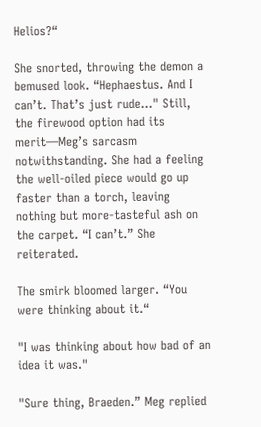Helios?“

She snorted, throwing the demon a bemused look. “Hephaestus. And I can’t. That’s just rude…" Still, the firewood option had its merit—Meg’s sarcasm notwithstanding. She had a feeling the well-oiled piece would go up faster than a torch, leaving nothing but more-tasteful ash on the carpet. “I can’t.” She reiterated.

The smirk bloomed larger. “You were thinking about it.“

"I was thinking about how bad of an idea it was."

"Sure thing, Braeden.” Meg replied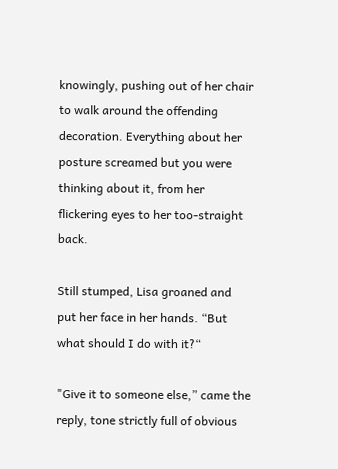knowingly, pushing out of her chair to walk around the offending decoration. Everything about her posture screamed but you were thinking about it, from her flickering eyes to her too-straight back.

Still stumped, Lisa groaned and put her face in her hands. “But what should I do with it?“

"Give it to someone else,” came the reply, tone strictly full of obvious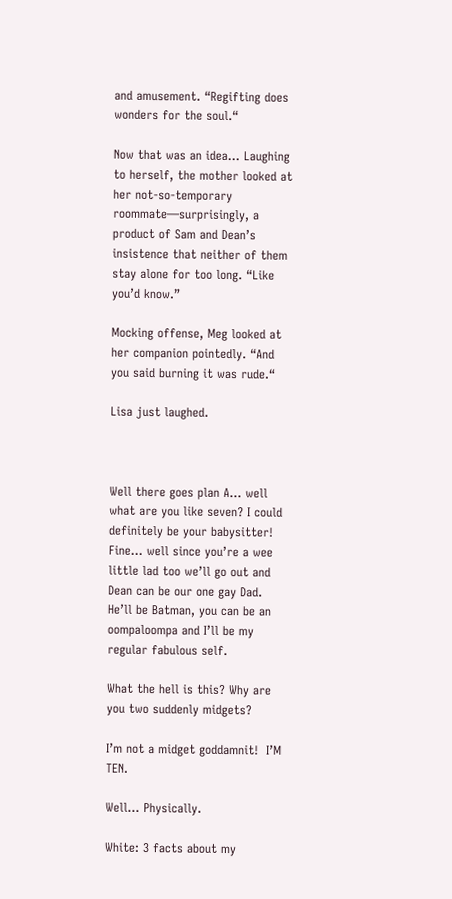and amusement. “Regifting does wonders for the soul.“

Now that was an idea… Laughing to herself, the mother looked at her not-so-temporary roommate—surprisingly, a product of Sam and Dean’s insistence that neither of them stay alone for too long. “Like you’d know.”

Mocking offense, Meg looked at her companion pointedly. “And you said burning it was rude.“

Lisa just laughed.



Well there goes plan A… well what are you like seven? I could definitely be your babysitter! Fine… well since you’re a wee little lad too we’ll go out and Dean can be our one gay Dad. He’ll be Batman, you can be an oompaloompa and I’ll be my regular fabulous self.

What the hell is this? Why are you two suddenly midgets?

I’m not a midget goddamnit!  I’M TEN.

Well… Physically.

White: 3 facts about my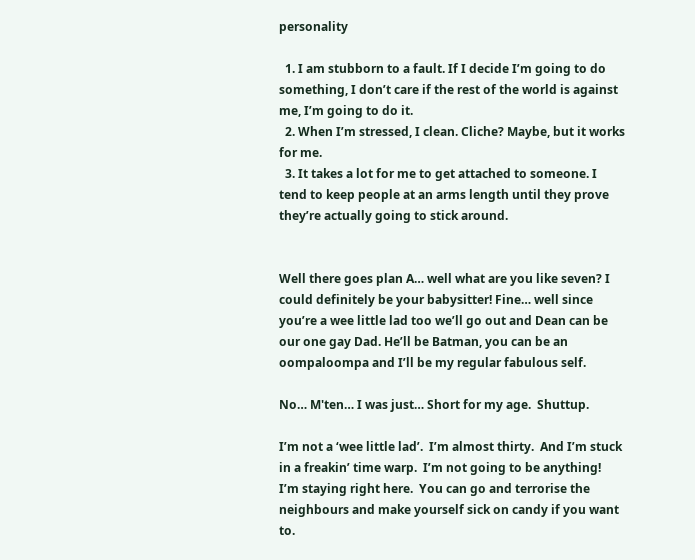personality

  1. I am stubborn to a fault. If I decide I’m going to do something, I don’t care if the rest of the world is against me, I’m going to do it.
  2. When I’m stressed, I clean. Cliche? Maybe, but it works for me.
  3. It takes a lot for me to get attached to someone. I tend to keep people at an arms length until they prove they’re actually going to stick around.


Well there goes plan A… well what are you like seven? I could definitely be your babysitter! Fine… well since you’re a wee little lad too we’ll go out and Dean can be our one gay Dad. He’ll be Batman, you can be an oompaloompa and I’ll be my regular fabulous self.

No… M'ten… I was just… Short for my age.  Shuttup.

I’m not a ‘wee little lad’.  I’m almost thirty.  And I’m stuck in a freakin’ time warp.  I’m not going to be anything!  I’m staying right here.  You can go and terrorise the neighbours and make yourself sick on candy if you want to.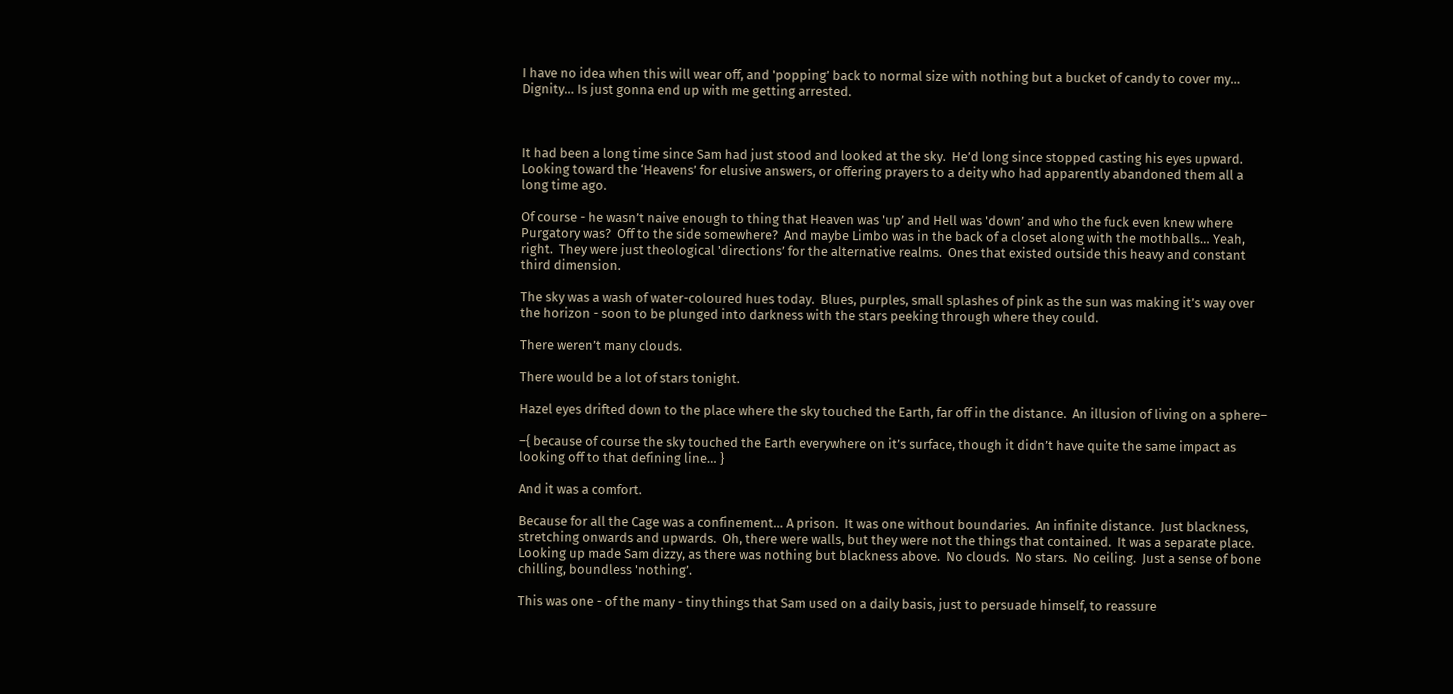I have no idea when this will wear off, and 'popping’ back to normal size with nothing but a bucket of candy to cover my… Dignity… Is just gonna end up with me getting arrested.



It had been a long time since Sam had just stood and looked at the sky.  He’d long since stopped casting his eyes upward.  Looking toward the ‘Heavens’ for elusive answers, or offering prayers to a deity who had apparently abandoned them all a long time ago.

Of course - he wasn’t naive enough to thing that Heaven was 'up’ and Hell was 'down’ and who the fuck even knew where Purgatory was?  Off to the side somewhere?  And maybe Limbo was in the back of a closet along with the mothballs… Yeah, right.  They were just theological 'directions’ for the alternative realms.  Ones that existed outside this heavy and constant third dimension.

The sky was a wash of water-coloured hues today.  Blues, purples, small splashes of pink as the sun was making it’s way over the horizon - soon to be plunged into darkness with the stars peeking through where they could.

There weren’t many clouds.

There would be a lot of stars tonight.

Hazel eyes drifted down to the place where the sky touched the Earth, far off in the distance.  An illusion of living on a sphere–

–{ because of course the sky touched the Earth everywhere on it’s surface, though it didn’t have quite the same impact as looking off to that defining line… }

And it was a comfort.

Because for all the Cage was a confinement… A prison.  It was one without boundaries.  An infinite distance.  Just blackness, stretching onwards and upwards.  Oh, there were walls, but they were not the things that contained.  It was a separate place.  Looking up made Sam dizzy, as there was nothing but blackness above.  No clouds.  No stars.  No ceiling.  Just a sense of bone chilling, boundless 'nothing’.

This was one - of the many - tiny things that Sam used on a daily basis, just to persuade himself, to reassure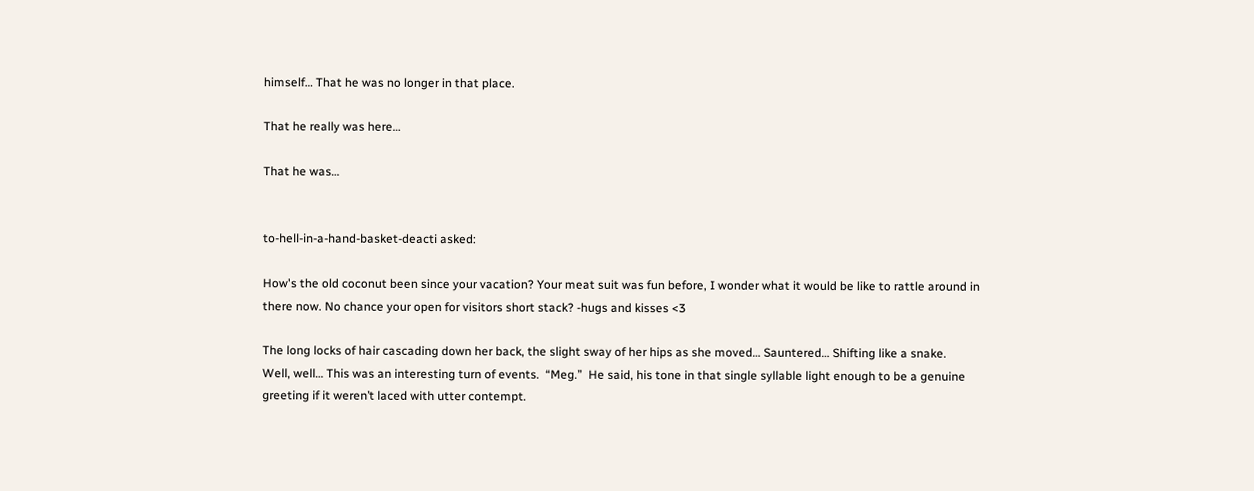himself… That he was no longer in that place.

That he really was here…

That he was…


to-hell-in-a-hand-basket-deacti asked:

How's the old coconut been since your vacation? Your meat suit was fun before, I wonder what it would be like to rattle around in there now. No chance your open for visitors short stack? -hugs and kisses <3

The long locks of hair cascading down her back, the slight sway of her hips as she moved… Sauntered… Shifting like a snake.  Well, well… This was an interesting turn of events.  “Meg.”  He said, his tone in that single syllable light enough to be a genuine greeting if it weren’t laced with utter contempt.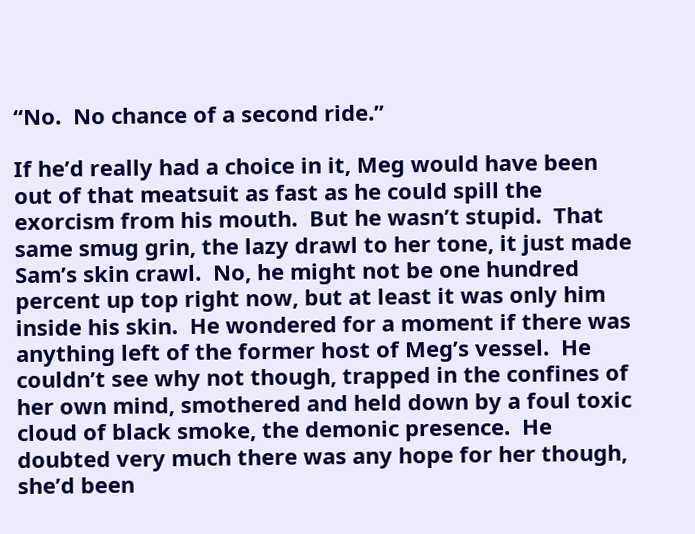“No.  No chance of a second ride.”

If he’d really had a choice in it, Meg would have been out of that meatsuit as fast as he could spill the exorcism from his mouth.  But he wasn’t stupid.  That same smug grin, the lazy drawl to her tone, it just made Sam’s skin crawl.  No, he might not be one hundred percent up top right now, but at least it was only him inside his skin.  He wondered for a moment if there was anything left of the former host of Meg’s vessel.  He couldn’t see why not though, trapped in the confines of her own mind, smothered and held down by a foul toxic cloud of black smoke, the demonic presence.  He doubted very much there was any hope for her though, she’d been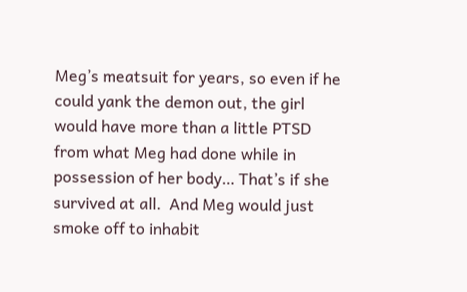Meg’s meatsuit for years, so even if he could yank the demon out, the girl would have more than a little PTSD from what Meg had done while in possession of her body… That’s if she survived at all.  And Meg would just smoke off to inhabit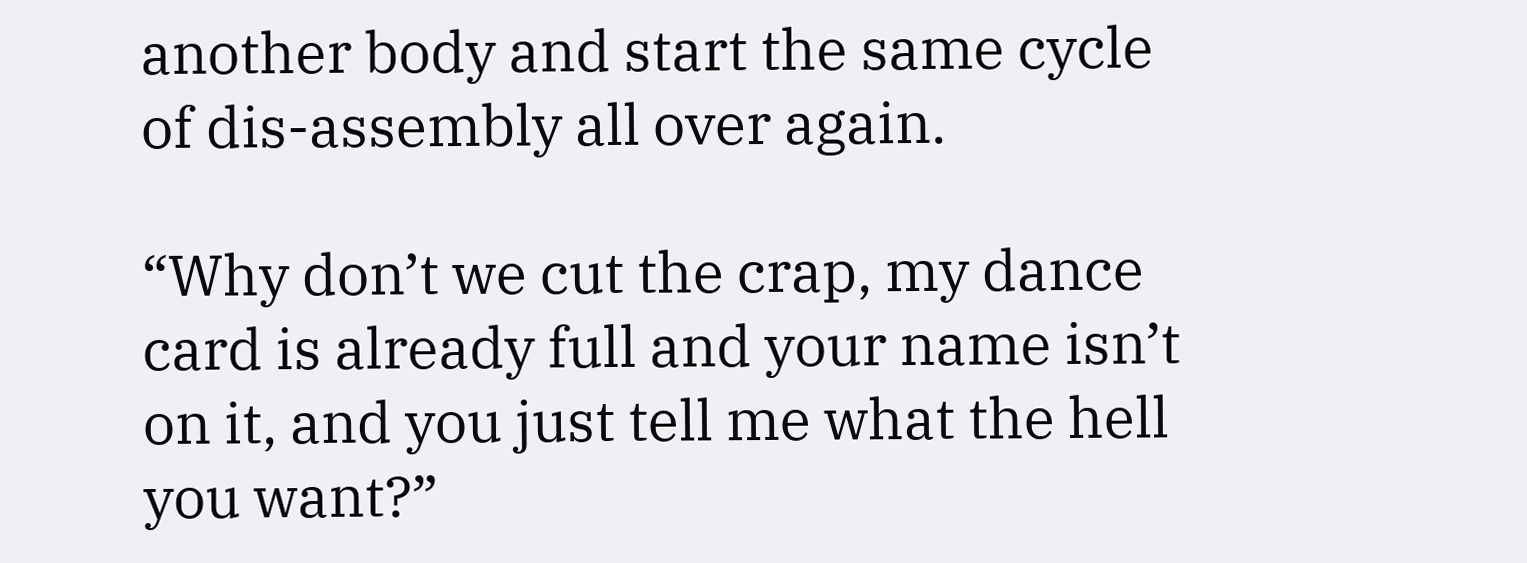another body and start the same cycle of dis-assembly all over again.

“Why don’t we cut the crap, my dance card is already full and your name isn’t on it, and you just tell me what the hell you want?”